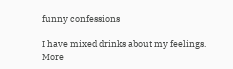funny confessions

I have mixed drinks about my feelings.
More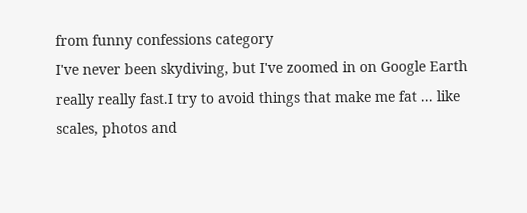from funny confessions category
I've never been skydiving, but I've zoomed in on Google Earth really really fast.I try to avoid things that make me fat ... like scales, photos and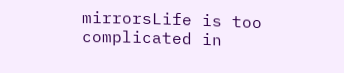mirrorsLife is too complicated in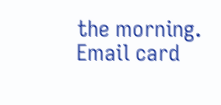the morning.
Email card